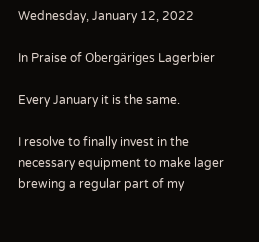Wednesday, January 12, 2022

In Praise of Obergäriges Lagerbier

Every January it is the same.

I resolve to finally invest in the necessary equipment to make lager brewing a regular part of my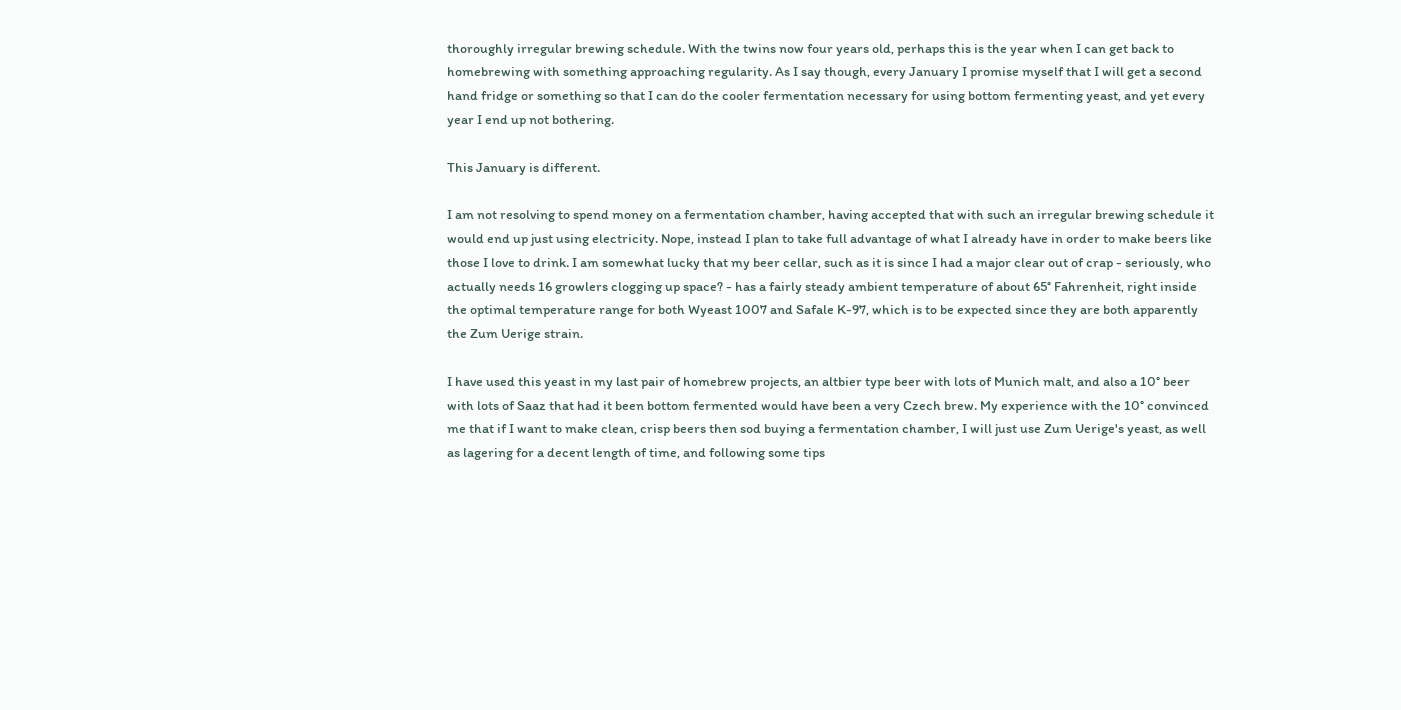thoroughly irregular brewing schedule. With the twins now four years old, perhaps this is the year when I can get back to homebrewing with something approaching regularity. As I say though, every January I promise myself that I will get a second hand fridge or something so that I can do the cooler fermentation necessary for using bottom fermenting yeast, and yet every year I end up not bothering.

This January is different.

I am not resolving to spend money on a fermentation chamber, having accepted that with such an irregular brewing schedule it would end up just using electricity. Nope, instead I plan to take full advantage of what I already have in order to make beers like those I love to drink. I am somewhat lucky that my beer cellar, such as it is since I had a major clear out of crap - seriously, who actually needs 16 growlers clogging up space? - has a fairly steady ambient temperature of about 65° Fahrenheit, right inside the optimal temperature range for both Wyeast 1007 and Safale K-97, which is to be expected since they are both apparently the Zum Uerige strain.

I have used this yeast in my last pair of homebrew projects, an altbier type beer with lots of Munich malt, and also a 10° beer with lots of Saaz that had it been bottom fermented would have been a very Czech brew. My experience with the 10° convinced me that if I want to make clean, crisp beers then sod buying a fermentation chamber, I will just use Zum Uerige's yeast, as well as lagering for a decent length of time, and following some tips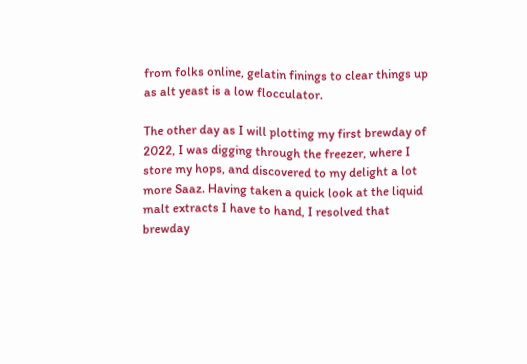from folks online, gelatin finings to clear things up as alt yeast is a low flocculator.

The other day as I will plotting my first brewday of 2022, I was digging through the freezer, where I store my hops, and discovered to my delight a lot more Saaz. Having taken a quick look at the liquid malt extracts I have to hand, I resolved that brewday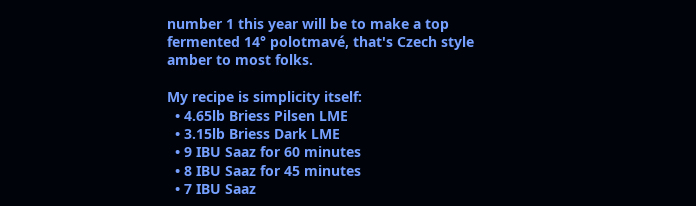number 1 this year will be to make a top fermented 14° polotmavé, that's Czech style amber to most folks.

My recipe is simplicity itself:
  • 4.65lb Briess Pilsen LME
  • 3.15lb Briess Dark LME
  • 9 IBU Saaz for 60 minutes
  • 8 IBU Saaz for 45 minutes
  • 7 IBU Saaz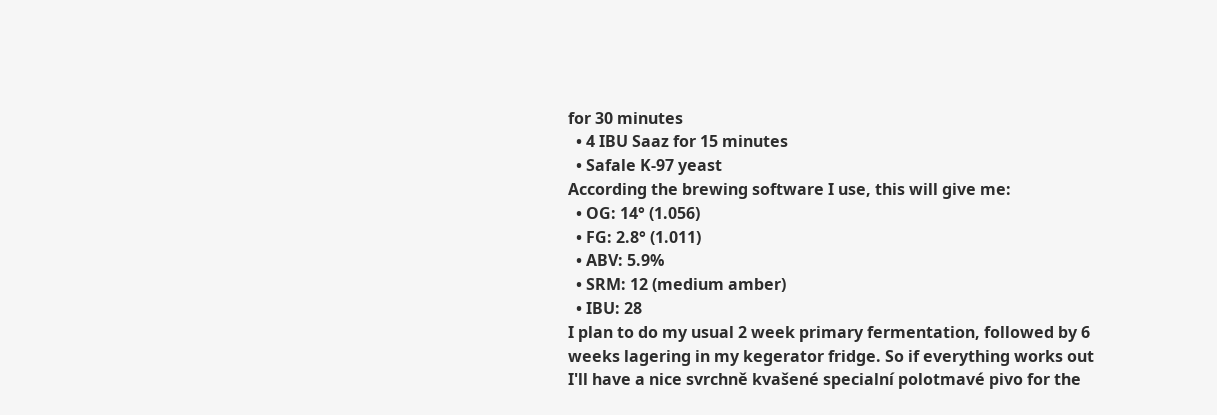for 30 minutes
  • 4 IBU Saaz for 15 minutes
  • Safale K-97 yeast
According the brewing software I use, this will give me:
  • OG: 14° (1.056)
  • FG: 2.8° (1.011)
  • ABV: 5.9%
  • SRM: 12 (medium amber)
  • IBU: 28
I plan to do my usual 2 week primary fermentation, followed by 6 weeks lagering in my kegerator fridge. So if everything works out I'll have a nice svrchně kvašené specialní polotmavé pivo for the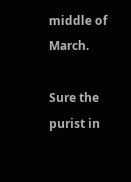middle of March.

Sure the purist in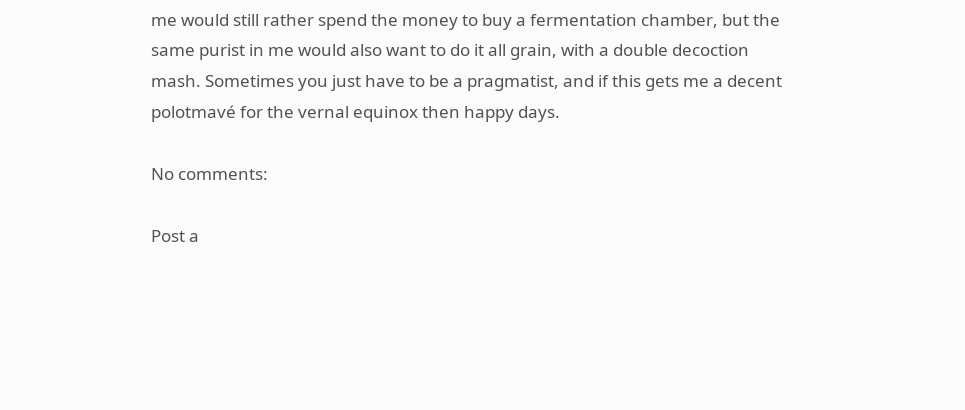me would still rather spend the money to buy a fermentation chamber, but the same purist in me would also want to do it all grain, with a double decoction mash. Sometimes you just have to be a pragmatist, and if this gets me a decent polotmavé for the vernal equinox then happy days.

No comments:

Post a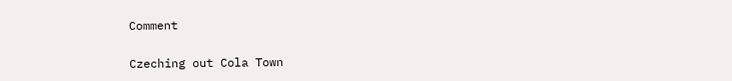Comment

Czeching out Cola Town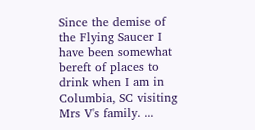Since the demise of the Flying Saucer I have been somewhat bereft of places to drink when I am in Columbia, SC visiting Mrs V's family. ...